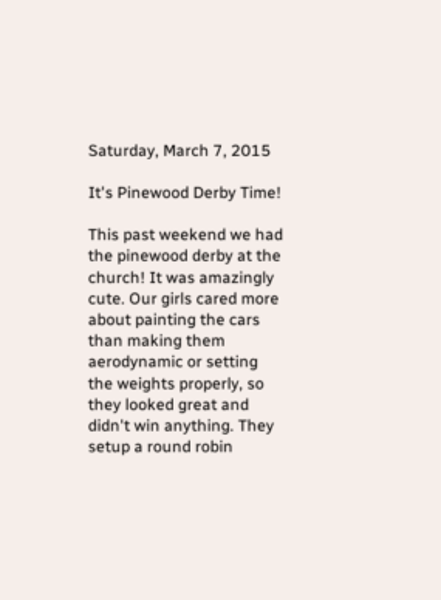Saturday, March 7, 2015

It's Pinewood Derby Time!

This past weekend we had the pinewood derby at the church! It was amazingly cute. Our girls cared more about painting the cars than making them aerodynamic or setting the weights properly, so they looked great and didn't win anything. They setup a round robin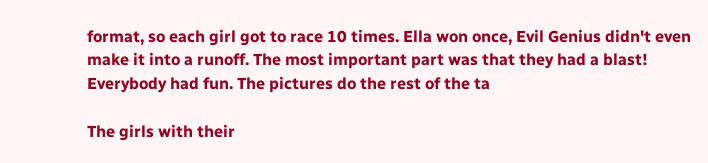format, so each girl got to race 10 times. Ella won once, Evil Genius didn't even make it into a runoff. The most important part was that they had a blast! Everybody had fun. The pictures do the rest of the ta

The girls with their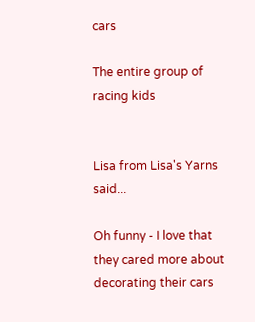cars

The entire group of racing kids


Lisa from Lisa's Yarns said...

Oh funny - I love that they cared more about decorating their cars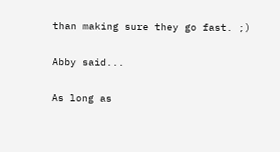than making sure they go fast. ;)

Abby said...

As long as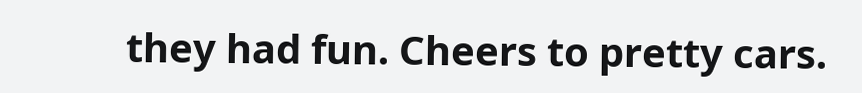they had fun. Cheers to pretty cars.